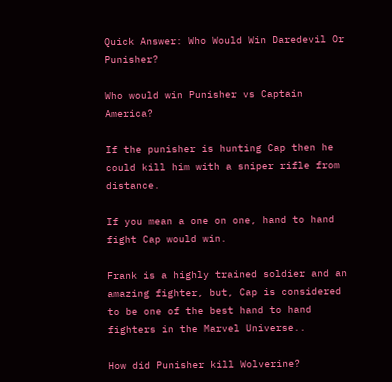Quick Answer: Who Would Win Daredevil Or Punisher?

Who would win Punisher vs Captain America?

If the punisher is hunting Cap then he could kill him with a sniper rifle from distance.

If you mean a one on one, hand to hand fight Cap would win.

Frank is a highly trained soldier and an amazing fighter, but, Cap is considered to be one of the best hand to hand fighters in the Marvel Universe..

How did Punisher kill Wolverine?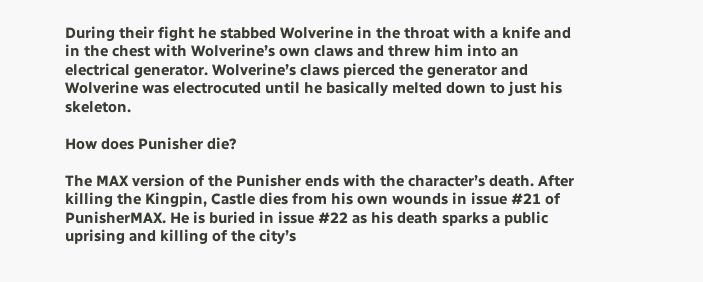During their fight he stabbed Wolverine in the throat with a knife and in the chest with Wolverine’s own claws and threw him into an electrical generator. Wolverine’s claws pierced the generator and Wolverine was electrocuted until he basically melted down to just his skeleton.

How does Punisher die?

The MAX version of the Punisher ends with the character’s death. After killing the Kingpin, Castle dies from his own wounds in issue #21 of PunisherMAX. He is buried in issue #22 as his death sparks a public uprising and killing of the city’s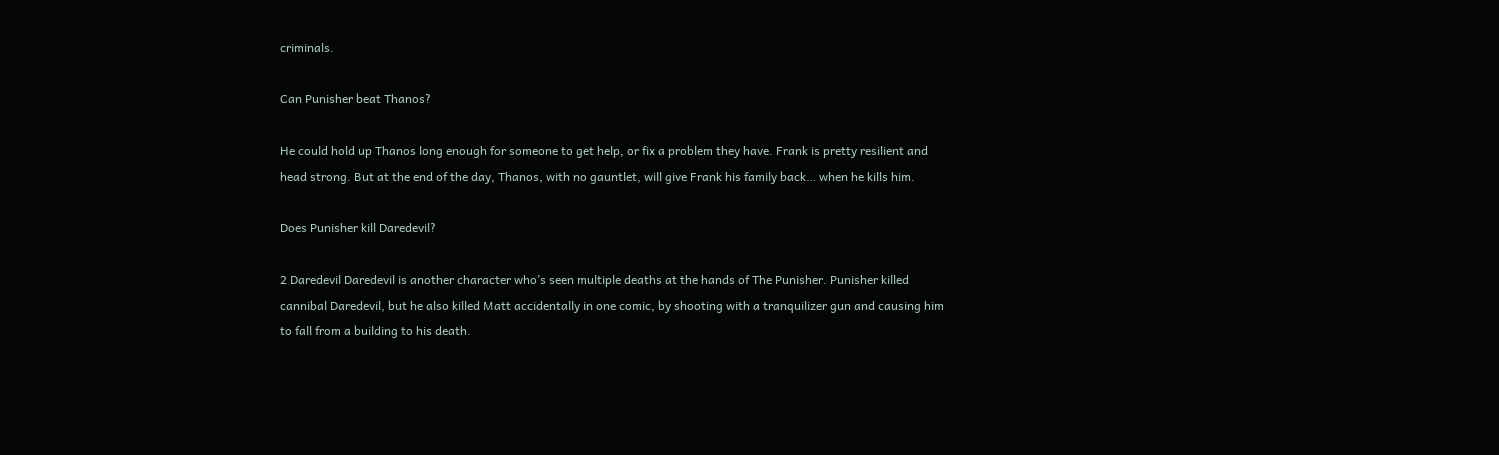criminals.

Can Punisher beat Thanos?

He could hold up Thanos long enough for someone to get help, or fix a problem they have. Frank is pretty resilient and head strong. But at the end of the day, Thanos, with no gauntlet, will give Frank his family back… when he kills him.

Does Punisher kill Daredevil?

2 Daredevil Daredevil is another character who’s seen multiple deaths at the hands of The Punisher. Punisher killed cannibal Daredevil, but he also killed Matt accidentally in one comic, by shooting with a tranquilizer gun and causing him to fall from a building to his death.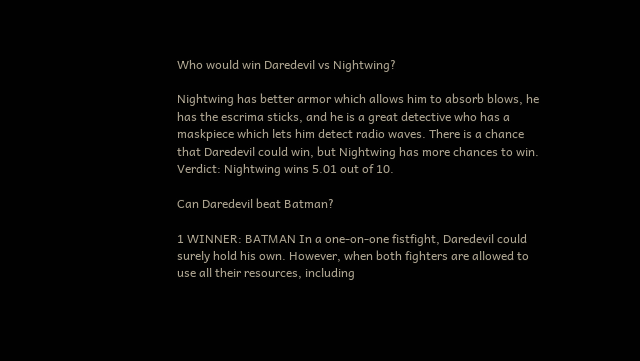Who would win Daredevil vs Nightwing?

Nightwing has better armor which allows him to absorb blows, he has the escrima sticks, and he is a great detective who has a maskpiece which lets him detect radio waves. There is a chance that Daredevil could win, but Nightwing has more chances to win. Verdict: Nightwing wins 5.01 out of 10.

Can Daredevil beat Batman?

1 WINNER: BATMAN In a one-on-one fistfight, Daredevil could surely hold his own. However, when both fighters are allowed to use all their resources, including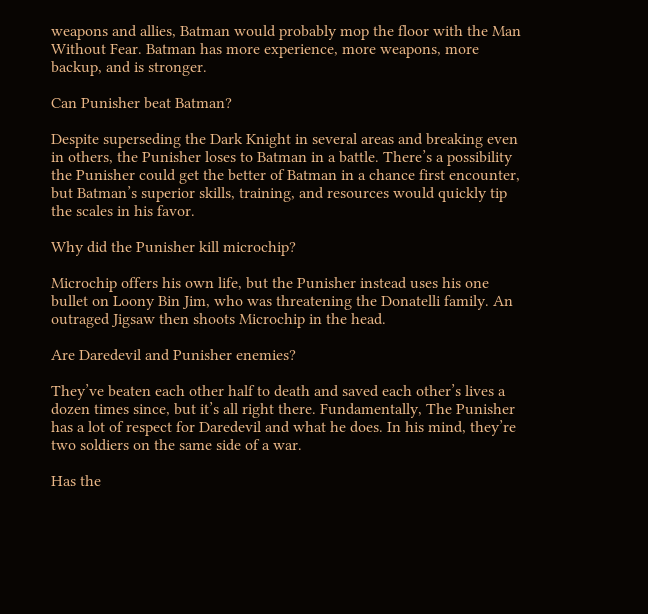weapons and allies, Batman would probably mop the floor with the Man Without Fear. Batman has more experience, more weapons, more backup, and is stronger.

Can Punisher beat Batman?

Despite superseding the Dark Knight in several areas and breaking even in others, the Punisher loses to Batman in a battle. There’s a possibility the Punisher could get the better of Batman in a chance first encounter, but Batman’s superior skills, training, and resources would quickly tip the scales in his favor.

Why did the Punisher kill microchip?

Microchip offers his own life, but the Punisher instead uses his one bullet on Loony Bin Jim, who was threatening the Donatelli family. An outraged Jigsaw then shoots Microchip in the head.

Are Daredevil and Punisher enemies?

They’ve beaten each other half to death and saved each other’s lives a dozen times since, but it’s all right there. Fundamentally, The Punisher has a lot of respect for Daredevil and what he does. In his mind, they’re two soldiers on the same side of a war.

Has the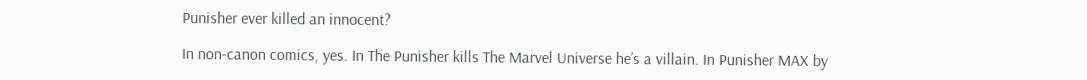Punisher ever killed an innocent?

In non-canon comics, yes. In The Punisher kills The Marvel Universe he’s a villain. In Punisher MAX by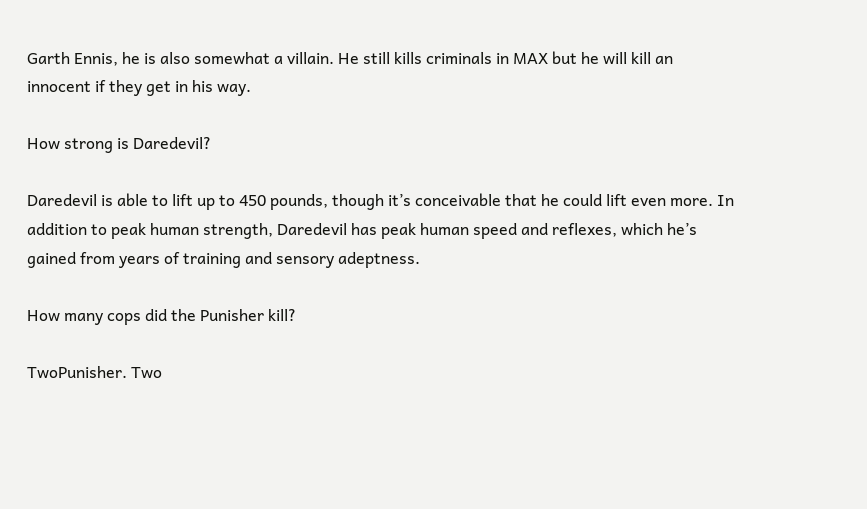Garth Ennis, he is also somewhat a villain. He still kills criminals in MAX but he will kill an innocent if they get in his way.

How strong is Daredevil?

Daredevil is able to lift up to 450 pounds, though it’s conceivable that he could lift even more. In addition to peak human strength, Daredevil has peak human speed and reflexes, which he’s gained from years of training and sensory adeptness.

How many cops did the Punisher kill?

TwoPunisher. Two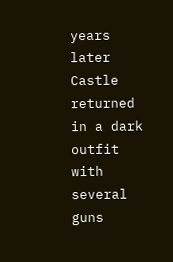years later Castle returned in a dark outfit with several guns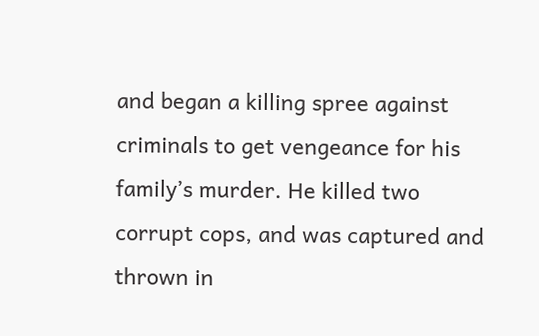and began a killing spree against criminals to get vengeance for his family’s murder. He killed two corrupt cops, and was captured and thrown in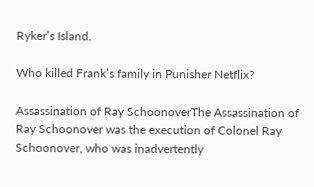Ryker’s Island.

Who killed Frank’s family in Punisher Netflix?

Assassination of Ray SchoonoverThe Assassination of Ray Schoonover was the execution of Colonel Ray Schoonover, who was inadvertently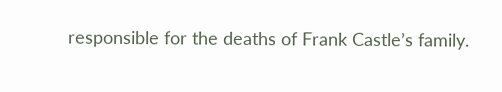responsible for the deaths of Frank Castle’s family.